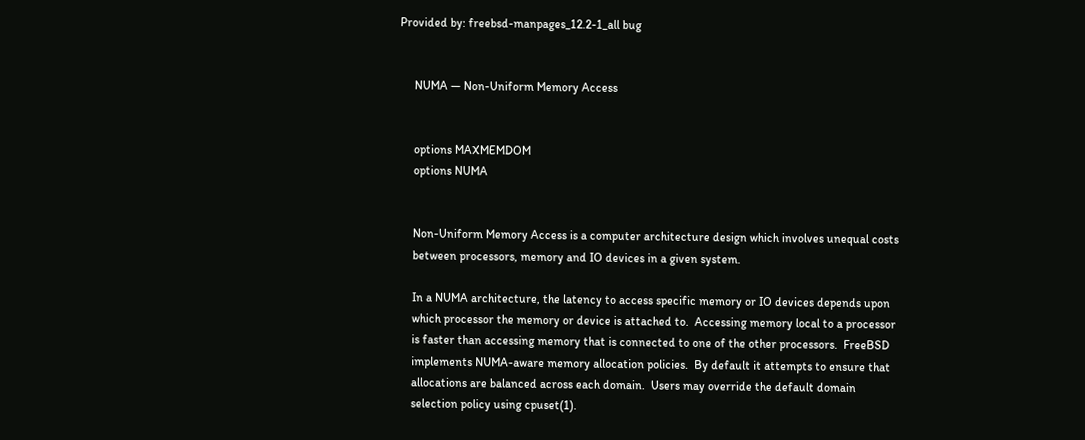Provided by: freebsd-manpages_12.2-1_all bug


     NUMA — Non-Uniform Memory Access


     options MAXMEMDOM
     options NUMA


     Non-Uniform Memory Access is a computer architecture design which involves unequal costs
     between processors, memory and IO devices in a given system.

     In a NUMA architecture, the latency to access specific memory or IO devices depends upon
     which processor the memory or device is attached to.  Accessing memory local to a processor
     is faster than accessing memory that is connected to one of the other processors.  FreeBSD
     implements NUMA-aware memory allocation policies.  By default it attempts to ensure that
     allocations are balanced across each domain.  Users may override the default domain
     selection policy using cpuset(1).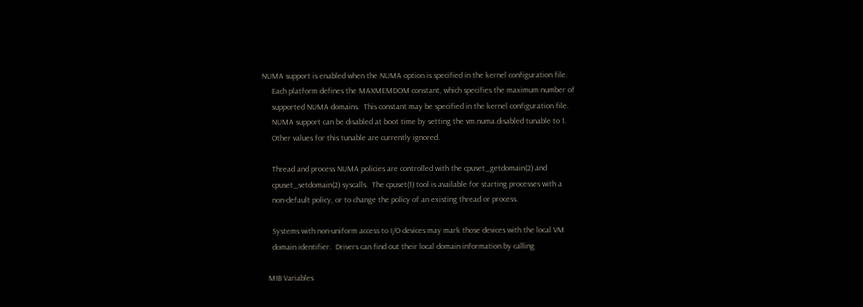NUMA support is enabled when the NUMA option is specified in the kernel configuration file.
     Each platform defines the MAXMEMDOM constant, which specifies the maximum number of
     supported NUMA domains.  This constant may be specified in the kernel configuration file.
     NUMA support can be disabled at boot time by setting the vm.numa.disabled tunable to 1.
     Other values for this tunable are currently ignored.

     Thread and process NUMA policies are controlled with the cpuset_getdomain(2) and
     cpuset_setdomain(2) syscalls.  The cpuset(1) tool is available for starting processes with a
     non-default policy, or to change the policy of an existing thread or process.

     Systems with non-uniform access to I/O devices may mark those devices with the local VM
     domain identifier.  Drivers can find out their local domain information by calling

   MIB Variables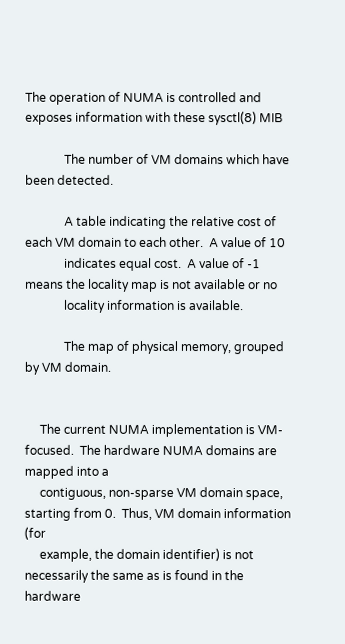The operation of NUMA is controlled and exposes information with these sysctl(8) MIB

             The number of VM domains which have been detected.

             A table indicating the relative cost of each VM domain to each other.  A value of 10
             indicates equal cost.  A value of -1 means the locality map is not available or no
             locality information is available.

             The map of physical memory, grouped by VM domain.


     The current NUMA implementation is VM-focused.  The hardware NUMA domains are mapped into a
     contiguous, non-sparse VM domain space, starting from 0.  Thus, VM domain information (for
     example, the domain identifier) is not necessarily the same as is found in the hardware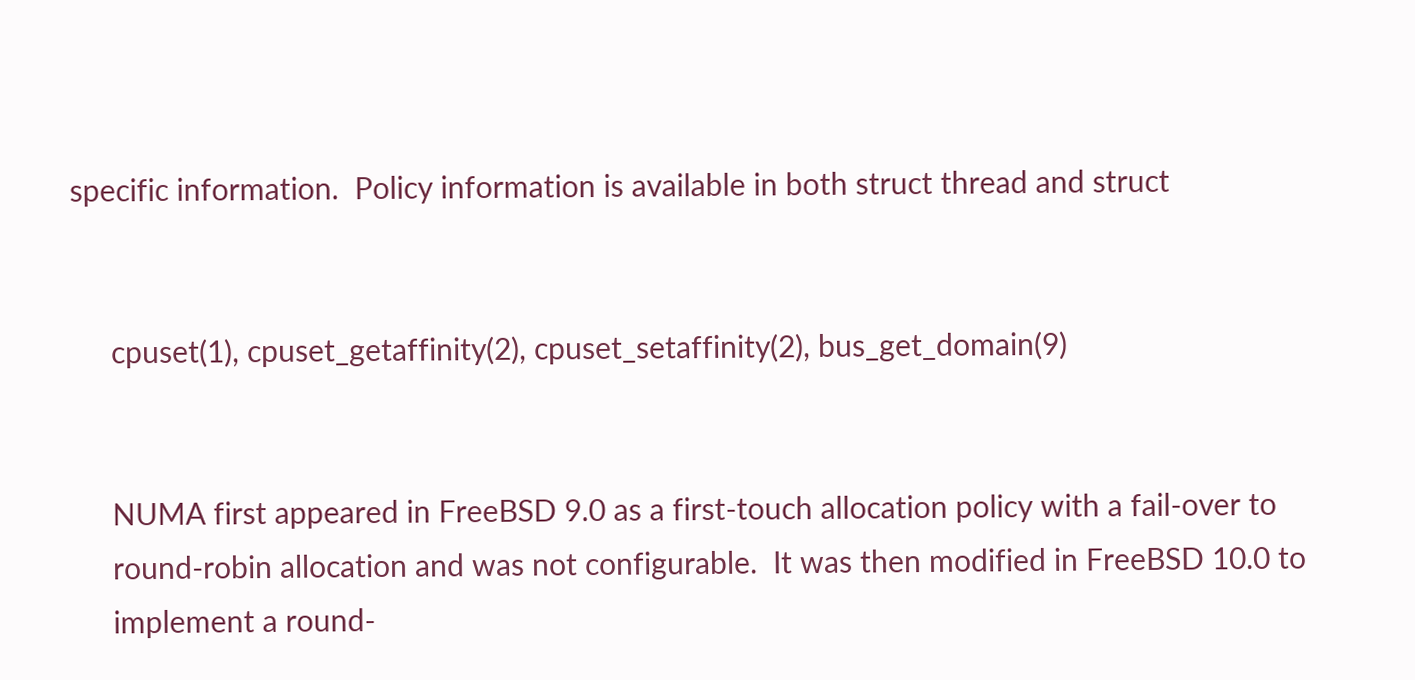specific information.  Policy information is available in both struct thread and struct


     cpuset(1), cpuset_getaffinity(2), cpuset_setaffinity(2), bus_get_domain(9)


     NUMA first appeared in FreeBSD 9.0 as a first-touch allocation policy with a fail-over to
     round-robin allocation and was not configurable.  It was then modified in FreeBSD 10.0 to
     implement a round-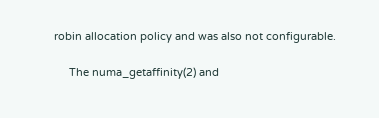robin allocation policy and was also not configurable.

     The numa_getaffinity(2) and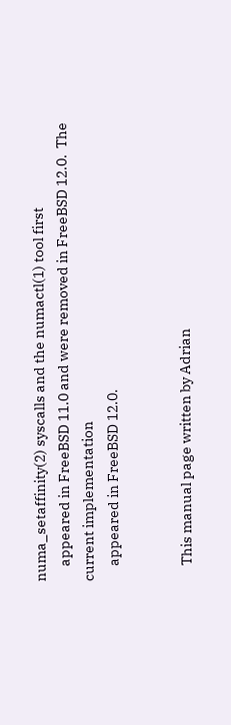numa_setaffinity(2) syscalls and the numactl(1) tool first
     appeared in FreeBSD 11.0 and were removed in FreeBSD 12.0.  The current implementation
     appeared in FreeBSD 12.0.


     This manual page written by Adrian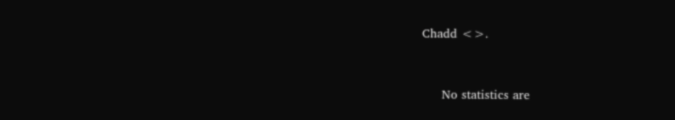Chadd <>.


     No statistics are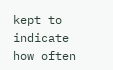kept to indicate how often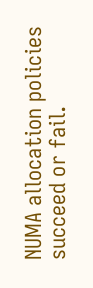NUMA allocation policies succeed or fail.